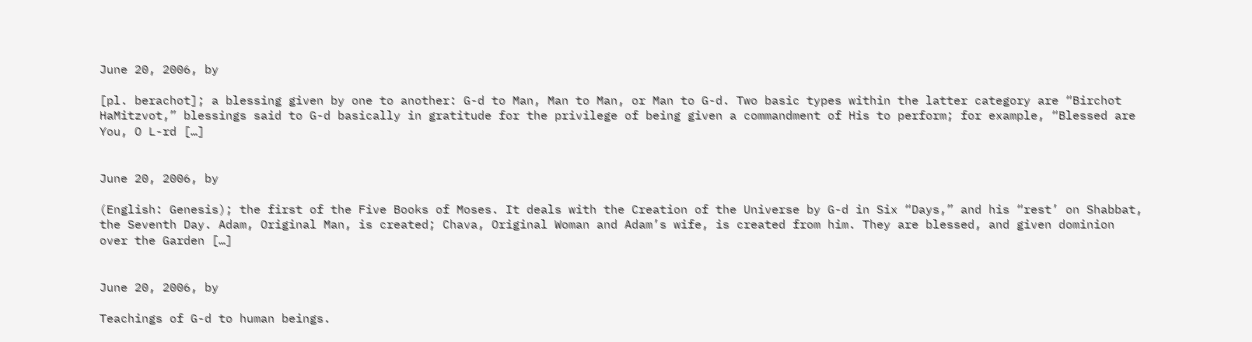June 20, 2006, by

[pl. berachot]; a blessing given by one to another: G-d to Man, Man to Man, or Man to G-d. Two basic types within the latter category are “Birchot HaMitzvot,” blessings said to G-d basically in gratitude for the privilege of being given a commandment of His to perform; for example, “Blessed are You, O L-rd […]


June 20, 2006, by

(English: Genesis); the first of the Five Books of Moses. It deals with the Creation of the Universe by G-d in Six “Days,” and his “rest’ on Shabbat, the Seventh Day. Adam, Original Man, is created; Chava, Original Woman and Adam’s wife, is created from him. They are blessed, and given dominion over the Garden […]


June 20, 2006, by

Teachings of G-d to human beings.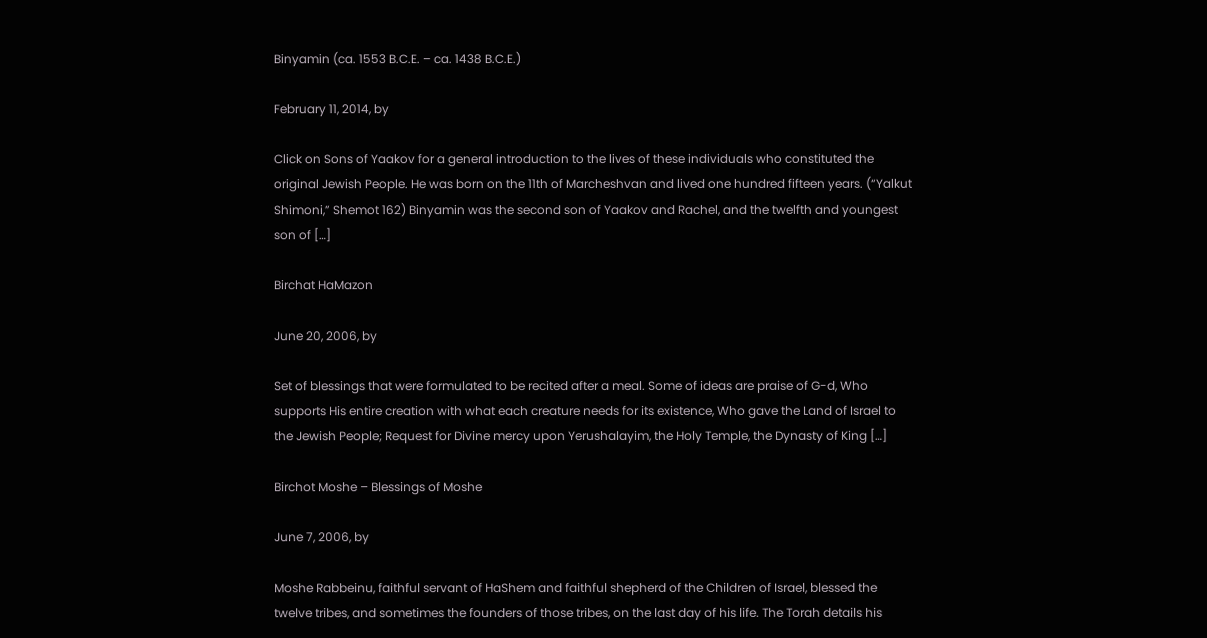Binyamin (ca. 1553 B.C.E. – ca. 1438 B.C.E.)

February 11, 2014, by

Click on Sons of Yaakov for a general introduction to the lives of these individuals who constituted the original Jewish People. He was born on the 11th of Marcheshvan and lived one hundred fifteen years. (“Yalkut Shimoni,” Shemot 162) Binyamin was the second son of Yaakov and Rachel, and the twelfth and youngest son of […]

Birchat HaMazon

June 20, 2006, by

Set of blessings that were formulated to be recited after a meal. Some of ideas are praise of G-d, Who supports His entire creation with what each creature needs for its existence, Who gave the Land of Israel to the Jewish People; Request for Divine mercy upon Yerushalayim, the Holy Temple, the Dynasty of King […]

Birchot Moshe – Blessings of Moshe

June 7, 2006, by

Moshe Rabbeinu, faithful servant of HaShem and faithful shepherd of the Children of Israel, blessed the twelve tribes, and sometimes the founders of those tribes, on the last day of his life. The Torah details his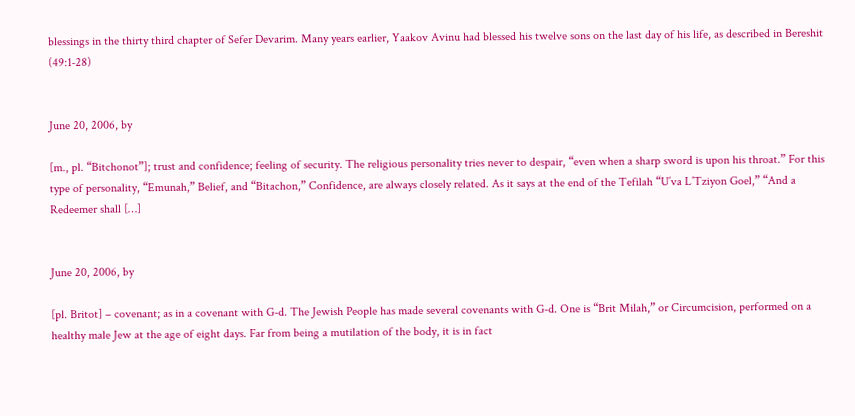blessings in the thirty third chapter of Sefer Devarim. Many years earlier, Yaakov Avinu had blessed his twelve sons on the last day of his life, as described in Bereshit (49:1-28)


June 20, 2006, by

[m., pl. “Bitchonot”]; trust and confidence; feeling of security. The religious personality tries never to despair, “even when a sharp sword is upon his throat.” For this type of personality, “Emunah,” Belief, and “Bitachon,” Confidence, are always closely related. As it says at the end of the Tefilah “U’va L’Tziyon Goel,” “And a Redeemer shall […]


June 20, 2006, by

[pl. Britot] – covenant; as in a covenant with G-d. The Jewish People has made several covenants with G-d. One is “Brit Milah,” or Circumcision, performed on a healthy male Jew at the age of eight days. Far from being a mutilation of the body, it is in fact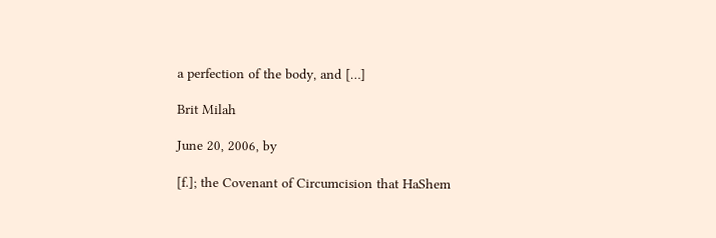a perfection of the body, and […]

Brit Milah

June 20, 2006, by

[f.]; the Covenant of Circumcision that HaShem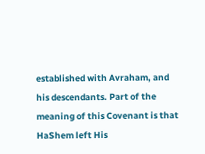established with Avraham, and his descendants. Part of the meaning of this Covenant is that HaShem left His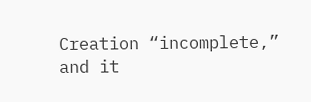Creation “incomplete,” and it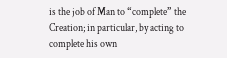is the job of Man to “complete” the Creation; in particular, by acting to complete his own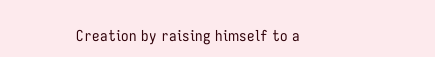Creation by raising himself to a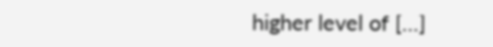higher level of […]